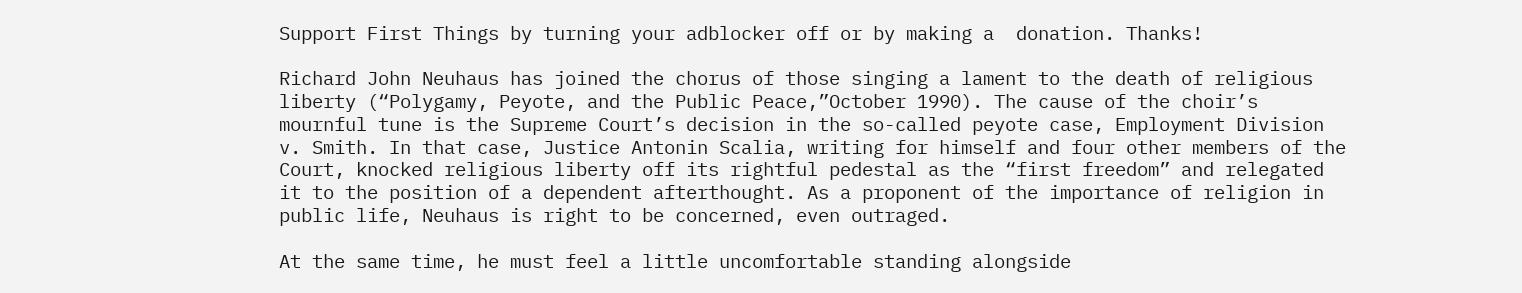Support First Things by turning your adblocker off or by making a  donation. Thanks!

Richard John Neuhaus has joined the chorus of those singing a lament to the death of religious liberty (“Polygamy, Peyote, and the Public Peace,”October 1990). The cause of the choir’s mournful tune is the Supreme Court’s decision in the so-called peyote case, Employment Division v. Smith. In that case, Justice Antonin Scalia, writing for himself and four other members of the Court, knocked religious liberty off its rightful pedestal as the “first freedom” and relegated it to the position of a dependent afterthought. As a proponent of the importance of religion in public life, Neuhaus is right to be concerned, even outraged.

At the same time, he must feel a little uncomfortable standing alongside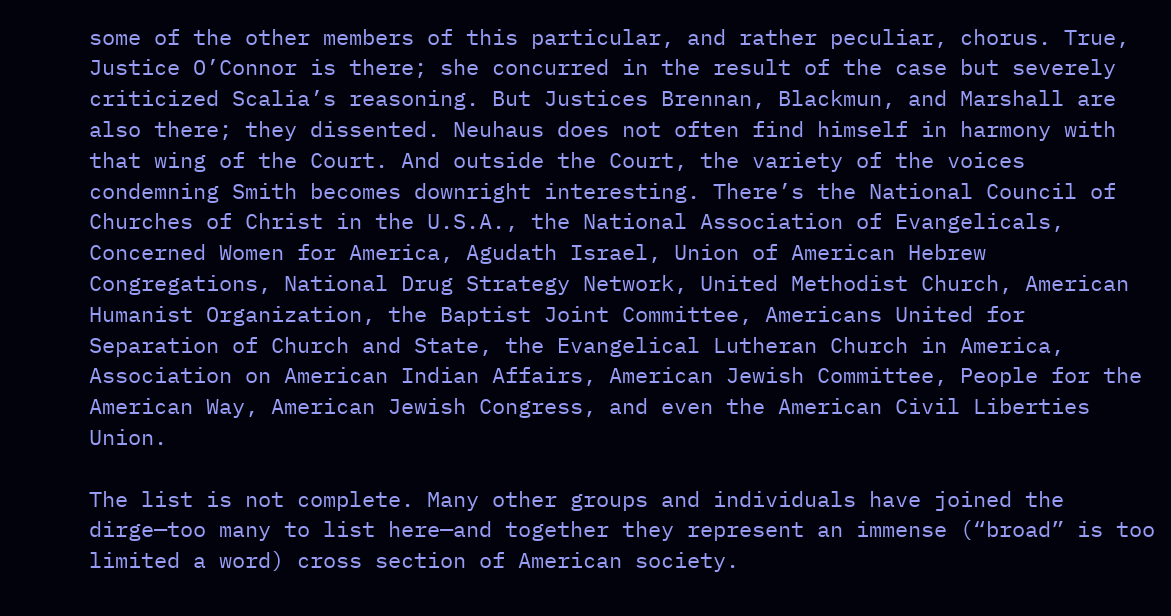some of the other members of this particular, and rather peculiar, chorus. True, Justice O’Connor is there; she concurred in the result of the case but severely criticized Scalia’s reasoning. But Justices Brennan, Blackmun, and Marshall are also there; they dissented. Neuhaus does not often find himself in harmony with that wing of the Court. And outside the Court, the variety of the voices condemning Smith becomes downright interesting. There’s the National Council of Churches of Christ in the U.S.A., the National Association of Evangelicals, Concerned Women for America, Agudath Israel, Union of American Hebrew Congregations, National Drug Strategy Network, United Methodist Church, American Humanist Organization, the Baptist Joint Committee, Americans United for Separation of Church and State, the Evangelical Lutheran Church in America, Association on American Indian Affairs, American Jewish Committee, People for the American Way, American Jewish Congress, and even the American Civil Liberties Union.

The list is not complete. Many other groups and individuals have joined the dirge—too many to list here—and together they represent an immense (“broad” is too limited a word) cross section of American society.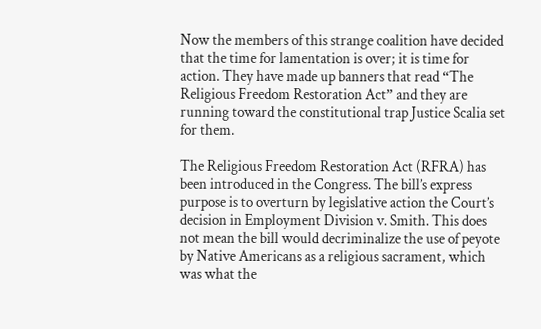Now the members of this strange coalition have decided that the time for lamentation is over; it is time for action. They have made up banners that read “The Religious Freedom Restoration Act” and they are running toward the constitutional trap Justice Scalia set for them.

The Religious Freedom Restoration Act (RFRA) has been introduced in the Congress. The bill’s express purpose is to overturn by legislative action the Court’s decision in Employment Division v. Smith. This does not mean the bill would decriminalize the use of peyote by Native Americans as a religious sacrament, which was what the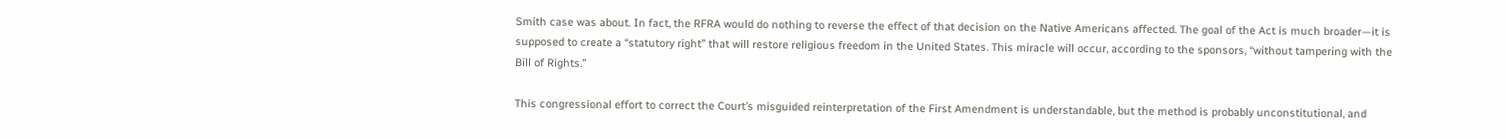Smith case was about. In fact, the RFRA would do nothing to reverse the effect of that decision on the Native Americans affected. The goal of the Act is much broader—it is supposed to create a “statutory right” that will restore religious freedom in the United States. This miracle will occur, according to the sponsors, “without tampering with the Bill of Rights.”

This congressional effort to correct the Court’s misguided reinterpretation of the First Amendment is understandable, but the method is probably unconstitutional, and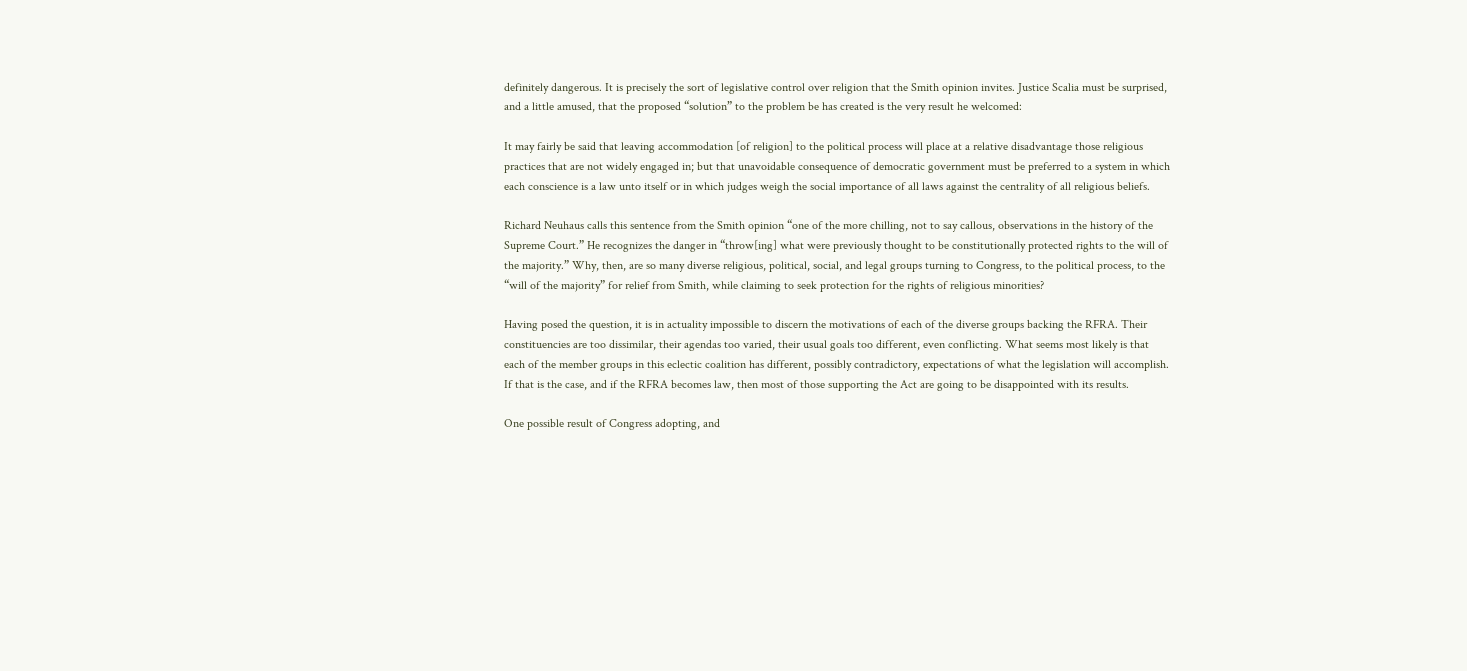definitely dangerous. It is precisely the sort of legislative control over religion that the Smith opinion invites. Justice Scalia must be surprised, and a little amused, that the proposed “solution” to the problem be has created is the very result he welcomed:

It may fairly be said that leaving accommodation [of religion] to the political process will place at a relative disadvantage those religious practices that are not widely engaged in; but that unavoidable consequence of democratic government must be preferred to a system in which each conscience is a law unto itself or in which judges weigh the social importance of all laws against the centrality of all religious beliefs.

Richard Neuhaus calls this sentence from the Smith opinion “one of the more chilling, not to say callous, observations in the history of the Supreme Court.” He recognizes the danger in “throw[ing] what were previously thought to be constitutionally protected rights to the will of the majority.” Why, then, are so many diverse religious, political, social, and legal groups turning to Congress, to the political process, to the “will of the majority” for relief from Smith, while claiming to seek protection for the rights of religious minorities?

Having posed the question, it is in actuality impossible to discern the motivations of each of the diverse groups backing the RFRA. Their constituencies are too dissimilar, their agendas too varied, their usual goals too different, even conflicting. What seems most likely is that each of the member groups in this eclectic coalition has different, possibly contradictory, expectations of what the legislation will accomplish. If that is the case, and if the RFRA becomes law, then most of those supporting the Act are going to be disappointed with its results.

One possible result of Congress adopting, and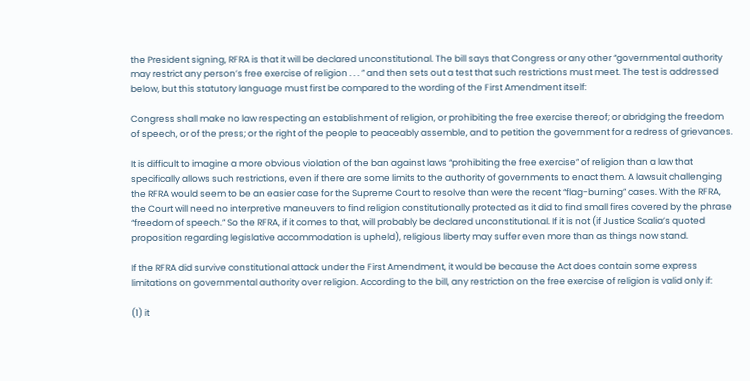the President signing, RFRA is that it will be declared unconstitutional. The bill says that Congress or any other “governmental authority may restrict any person’s free exercise of religion . . . ” and then sets out a test that such restrictions must meet. The test is addressed below, but this statutory language must first be compared to the wording of the First Amendment itself:

Congress shall make no law respecting an establishment of religion, or prohibiting the free exercise thereof; or abridging the freedom of speech, or of the press; or the right of the people to peaceably assemble, and to petition the government for a redress of grievances.

It is difficult to imagine a more obvious violation of the ban against laws “prohibiting the free exercise” of religion than a law that specifically allows such restrictions, even if there are some limits to the authority of governments to enact them. A lawsuit challenging the RFRA would seem to be an easier case for the Supreme Court to resolve than were the recent “flag-burning” cases. With the RFRA, the Court will need no interpretive maneuvers to find religion constitutionally protected as it did to find small fires covered by the phrase “freedom of speech.” So the RFRA, if it comes to that, will probably be declared unconstitutional. If it is not (if Justice Scalia’s quoted proposition regarding legislative accommodation is upheld), religious liberty may suffer even more than as things now stand.

If the RFRA did survive constitutional attack under the First Amendment, it would be because the Act does contain some express limitations on governmental authority over religion. According to the bill, any restriction on the free exercise of religion is valid only if:

(1) it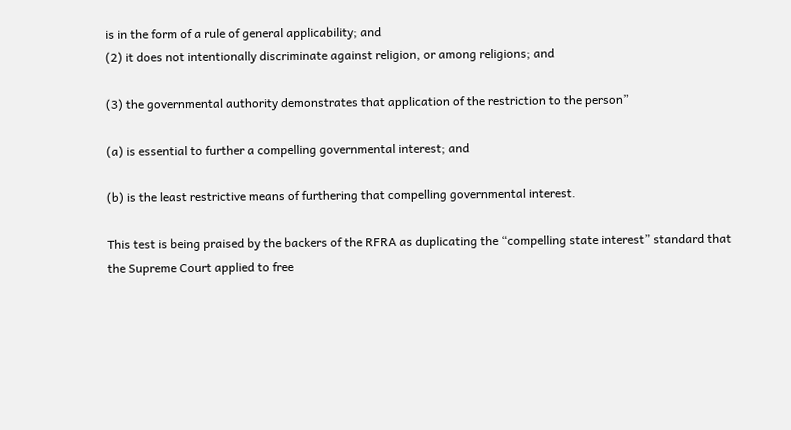is in the form of a rule of general applicability; and
(2) it does not intentionally discriminate against religion, or among religions; and

(3) the governmental authority demonstrates that application of the restriction to the person”

(a) is essential to further a compelling governmental interest; and

(b) is the least restrictive means of furthering that compelling governmental interest.

This test is being praised by the backers of the RFRA as duplicating the “compelling state interest” standard that the Supreme Court applied to free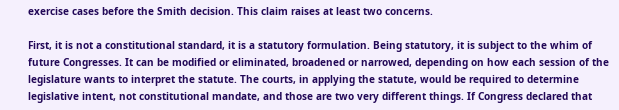exercise cases before the Smith decision. This claim raises at least two concerns.

First, it is not a constitutional standard, it is a statutory formulation. Being statutory, it is subject to the whim of future Congresses. It can be modified or eliminated, broadened or narrowed, depending on how each session of the legislature wants to interpret the statute. The courts, in applying the statute, would be required to determine legislative intent, not constitutional mandate, and those are two very different things. If Congress declared that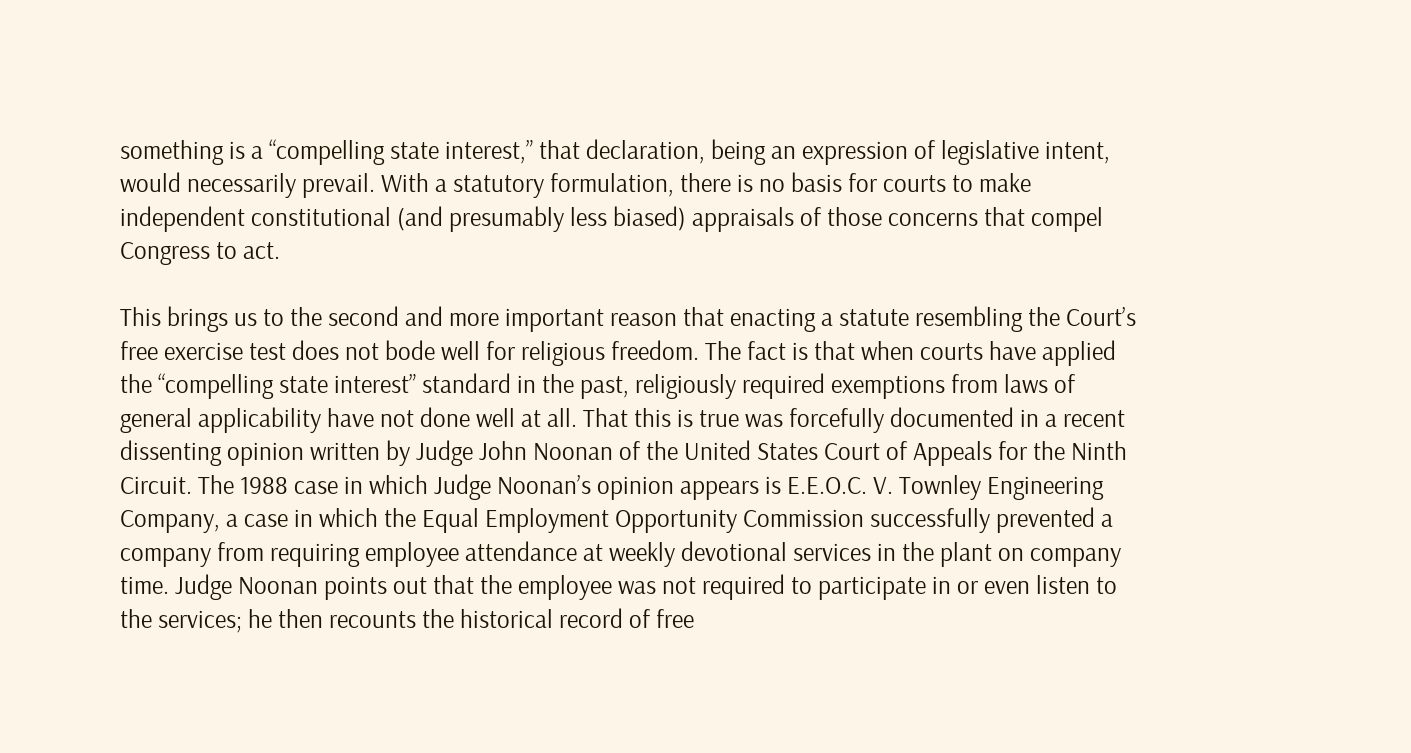something is a “compelling state interest,” that declaration, being an expression of legislative intent, would necessarily prevail. With a statutory formulation, there is no basis for courts to make independent constitutional (and presumably less biased) appraisals of those concerns that compel Congress to act.

This brings us to the second and more important reason that enacting a statute resembling the Court’s free exercise test does not bode well for religious freedom. The fact is that when courts have applied the “compelling state interest” standard in the past, religiously required exemptions from laws of general applicability have not done well at all. That this is true was forcefully documented in a recent dissenting opinion written by Judge John Noonan of the United States Court of Appeals for the Ninth Circuit. The 1988 case in which Judge Noonan’s opinion appears is E.E.O.C. V. Townley Engineering Company, a case in which the Equal Employment Opportunity Commission successfully prevented a company from requiring employee attendance at weekly devotional services in the plant on company time. Judge Noonan points out that the employee was not required to participate in or even listen to the services; he then recounts the historical record of free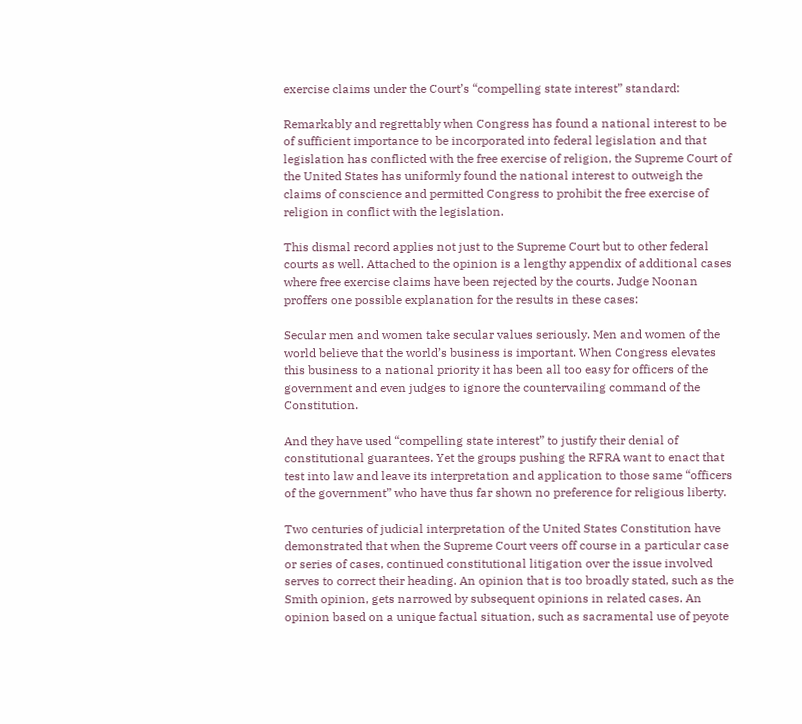exercise claims under the Court’s “compelling state interest” standard:

Remarkably and regrettably when Congress has found a national interest to be of sufficient importance to be incorporated into federal legislation and that legislation has conflicted with the free exercise of religion, the Supreme Court of the United States has uniformly found the national interest to outweigh the claims of conscience and permitted Congress to prohibit the free exercise of religion in conflict with the legislation.

This dismal record applies not just to the Supreme Court but to other federal courts as well. Attached to the opinion is a lengthy appendix of additional cases where free exercise claims have been rejected by the courts. Judge Noonan proffers one possible explanation for the results in these cases:

Secular men and women take secular values seriously. Men and women of the world believe that the world’s business is important. When Congress elevates this business to a national priority it has been all too easy for officers of the government and even judges to ignore the countervailing command of the Constitution.

And they have used “compelling state interest” to justify their denial of constitutional guarantees. Yet the groups pushing the RFRA want to enact that test into law and leave its interpretation and application to those same “officers of the government” who have thus far shown no preference for religious liberty.

Two centuries of judicial interpretation of the United States Constitution have demonstrated that when the Supreme Court veers off course in a particular case or series of cases, continued constitutional litigation over the issue involved serves to correct their heading. An opinion that is too broadly stated, such as the Smith opinion, gets narrowed by subsequent opinions in related cases. An opinion based on a unique factual situation, such as sacramental use of peyote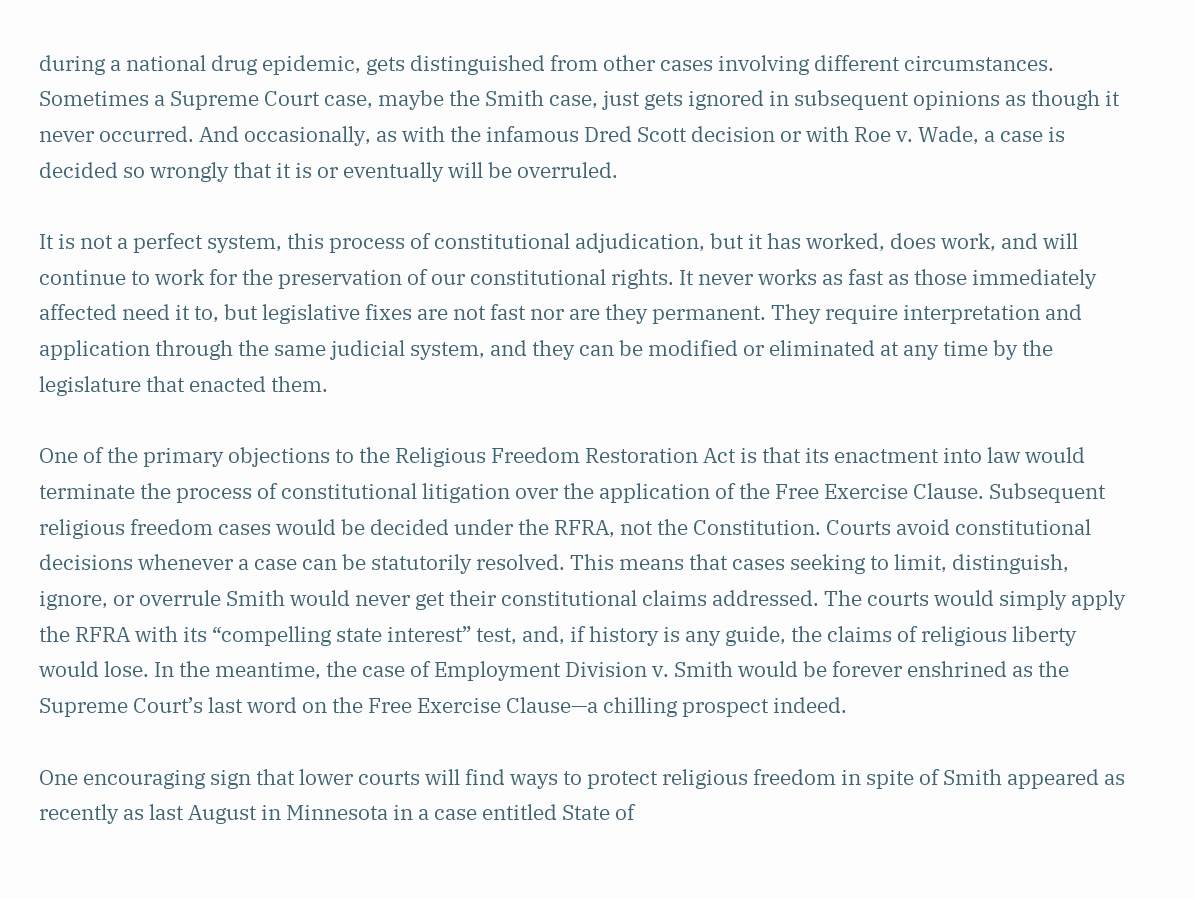during a national drug epidemic, gets distinguished from other cases involving different circumstances. Sometimes a Supreme Court case, maybe the Smith case, just gets ignored in subsequent opinions as though it never occurred. And occasionally, as with the infamous Dred Scott decision or with Roe v. Wade, a case is decided so wrongly that it is or eventually will be overruled.

It is not a perfect system, this process of constitutional adjudication, but it has worked, does work, and will continue to work for the preservation of our constitutional rights. It never works as fast as those immediately affected need it to, but legislative fixes are not fast nor are they permanent. They require interpretation and application through the same judicial system, and they can be modified or eliminated at any time by the legislature that enacted them.

One of the primary objections to the Religious Freedom Restoration Act is that its enactment into law would terminate the process of constitutional litigation over the application of the Free Exercise Clause. Subsequent religious freedom cases would be decided under the RFRA, not the Constitution. Courts avoid constitutional decisions whenever a case can be statutorily resolved. This means that cases seeking to limit, distinguish, ignore, or overrule Smith would never get their constitutional claims addressed. The courts would simply apply the RFRA with its “compelling state interest” test, and, if history is any guide, the claims of religious liberty would lose. In the meantime, the case of Employment Division v. Smith would be forever enshrined as the Supreme Court’s last word on the Free Exercise Clause—a chilling prospect indeed.

One encouraging sign that lower courts will find ways to protect religious freedom in spite of Smith appeared as recently as last August in Minnesota in a case entitled State of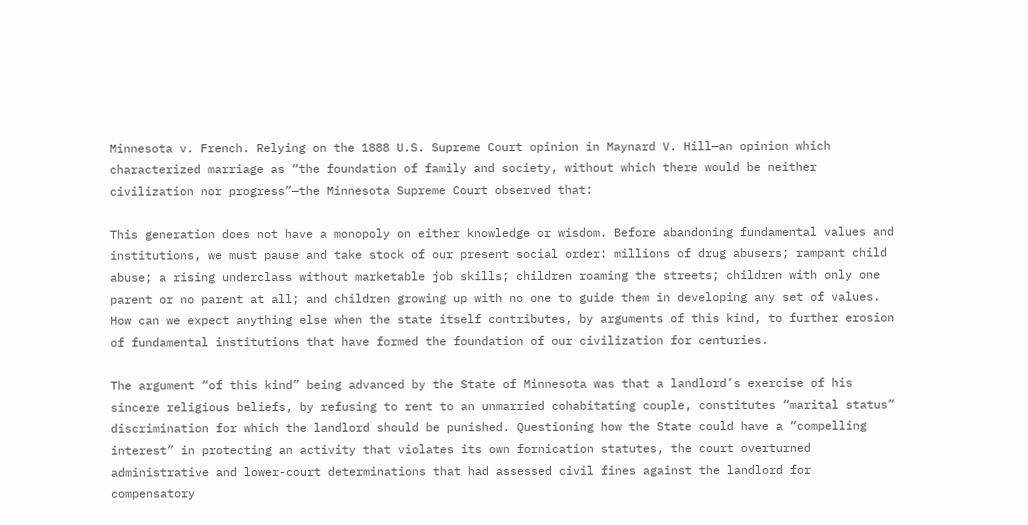Minnesota v. French. Relying on the 1888 U.S. Supreme Court opinion in Maynard V. Hill—an opinion which characterized marriage as “the foundation of family and society, without which there would be neither civilization nor progress”—the Minnesota Supreme Court observed that:

This generation does not have a monopoly on either knowledge or wisdom. Before abandoning fundamental values and institutions, we must pause and take stock of our present social order: millions of drug abusers; rampant child abuse; a rising underclass without marketable job skills; children roaming the streets; children with only one parent or no parent at all; and children growing up with no one to guide them in developing any set of values. How can we expect anything else when the state itself contributes, by arguments of this kind, to further erosion of fundamental institutions that have formed the foundation of our civilization for centuries.

The argument “of this kind” being advanced by the State of Minnesota was that a landlord’s exercise of his sincere religious beliefs, by refusing to rent to an unmarried cohabitating couple, constitutes “marital status” discrimination for which the landlord should be punished. Questioning how the State could have a “compelling interest” in protecting an activity that violates its own fornication statutes, the court overturned administrative and lower-court determinations that had assessed civil fines against the landlord for compensatory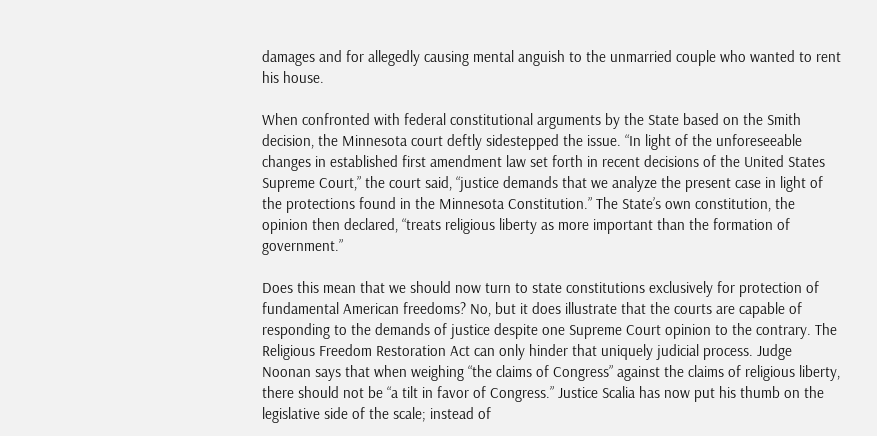damages and for allegedly causing mental anguish to the unmarried couple who wanted to rent his house.

When confronted with federal constitutional arguments by the State based on the Smith decision, the Minnesota court deftly sidestepped the issue. “In light of the unforeseeable changes in established first amendment law set forth in recent decisions of the United States Supreme Court,” the court said, “justice demands that we analyze the present case in light of the protections found in the Minnesota Constitution.” The State’s own constitution, the opinion then declared, “treats religious liberty as more important than the formation of government.”

Does this mean that we should now turn to state constitutions exclusively for protection of fundamental American freedoms? No, but it does illustrate that the courts are capable of responding to the demands of justice despite one Supreme Court opinion to the contrary. The Religious Freedom Restoration Act can only hinder that uniquely judicial process. Judge Noonan says that when weighing “the claims of Congress” against the claims of religious liberty, there should not be “a tilt in favor of Congress.” Justice Scalia has now put his thumb on the legislative side of the scale; instead of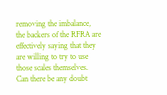removing the imbalance, the backers of the RFRA are effectively saying that they are willing to try to use those scales themselves. Can there be any doubt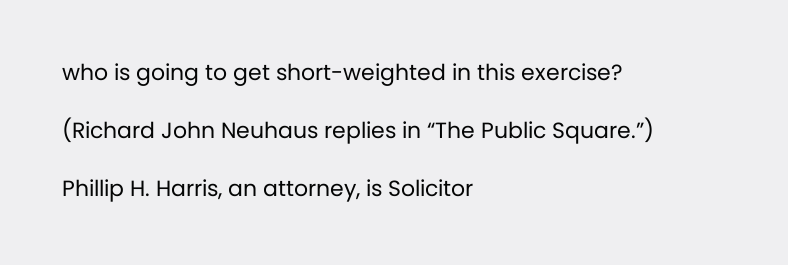who is going to get short-weighted in this exercise?

(Richard John Neuhaus replies in “The Public Square.”)

Phillip H. Harris, an attorney, is Solicitor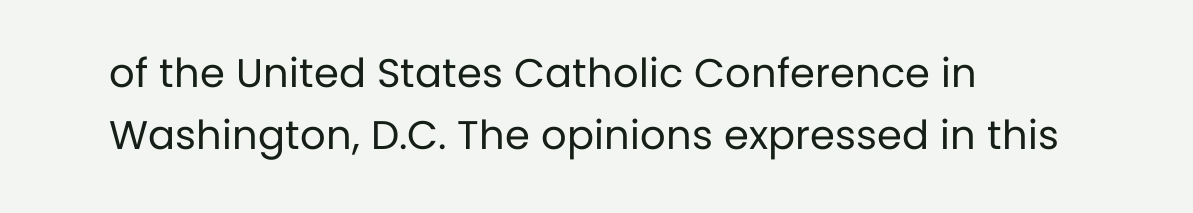of the United States Catholic Conference in Washington, D.C. The opinions expressed in this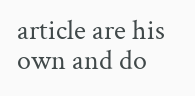article are his own and do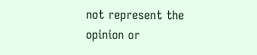not represent the opinion or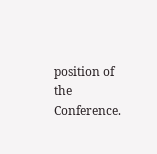position of the Conference.